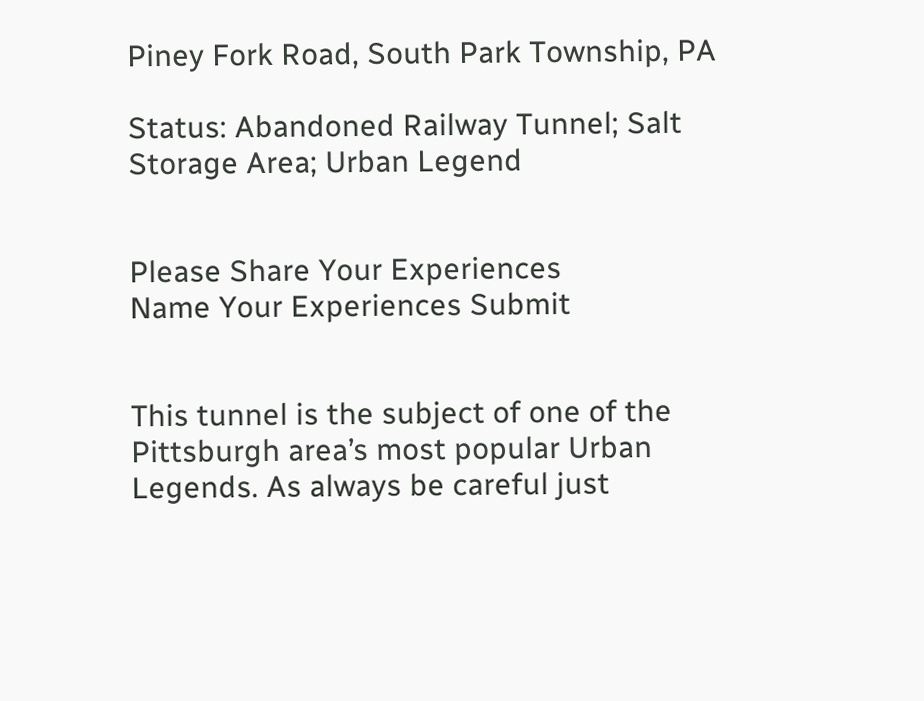Piney Fork Road, South Park Township, PA

Status: Abandoned Railway Tunnel; Salt Storage Area; Urban Legend


Please Share Your Experiences
Name Your Experiences Submit


This tunnel is the subject of one of the Pittsburgh area’s most popular Urban Legends. As always be careful just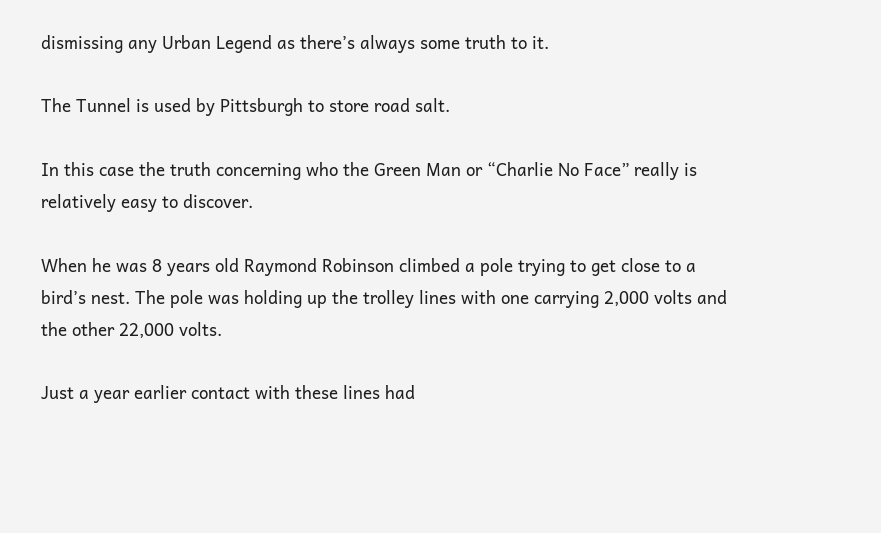dismissing any Urban Legend as there’s always some truth to it.

The Tunnel is used by Pittsburgh to store road salt.

In this case the truth concerning who the Green Man or “Charlie No Face” really is relatively easy to discover.

When he was 8 years old Raymond Robinson climbed a pole trying to get close to a bird’s nest. The pole was holding up the trolley lines with one carrying 2,000 volts and the other 22,000 volts.

Just a year earlier contact with these lines had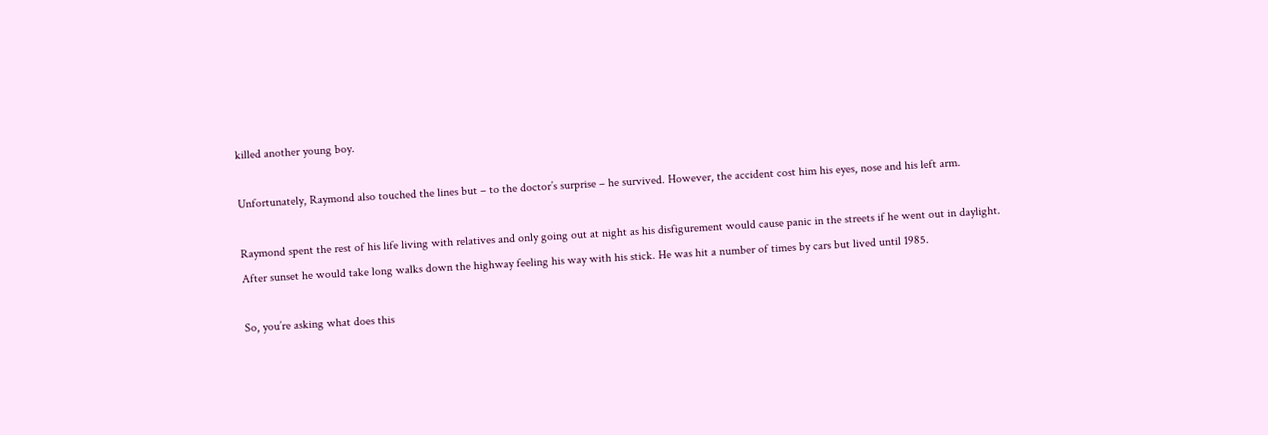killed another young boy.

Unfortunately, Raymond also touched the lines but – to the doctor’s surprise – he survived. However, the accident cost him his eyes, nose and his left arm.

Raymond spent the rest of his life living with relatives and only going out at night as his disfigurement would cause panic in the streets if he went out in daylight. After sunset he would take long walks down the highway feeling his way with his stick. He was hit a number of times by cars but lived until 1985.

So, you’re asking what does this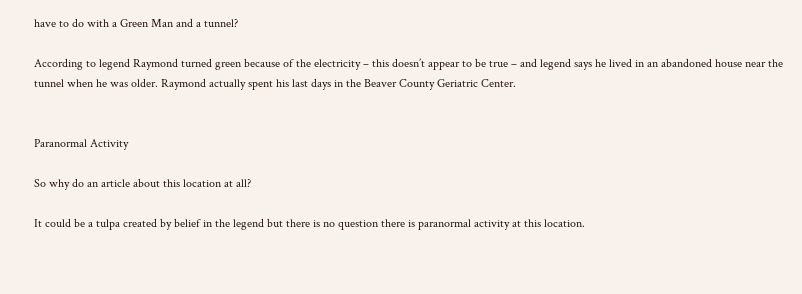have to do with a Green Man and a tunnel?

According to legend Raymond turned green because of the electricity – this doesn’t appear to be true – and legend says he lived in an abandoned house near the tunnel when he was older. Raymond actually spent his last days in the Beaver County Geriatric Center.


Paranormal Activity

So why do an article about this location at all?

It could be a tulpa created by belief in the legend but there is no question there is paranormal activity at this location.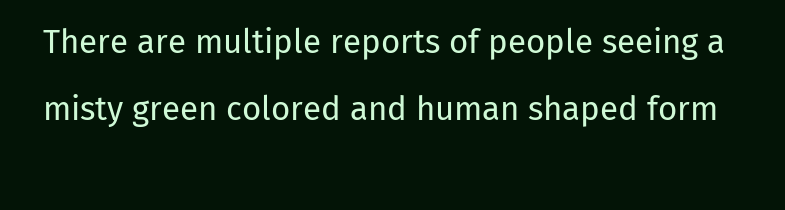There are multiple reports of people seeing a misty green colored and human shaped form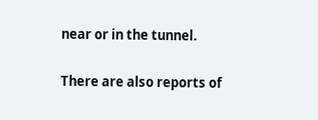near or in the tunnel.

There are also reports of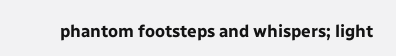phantom footsteps and whispers; light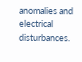anomalies and electrical disturbances.